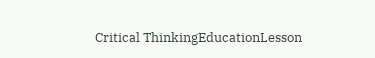Critical ThinkingEducationLesson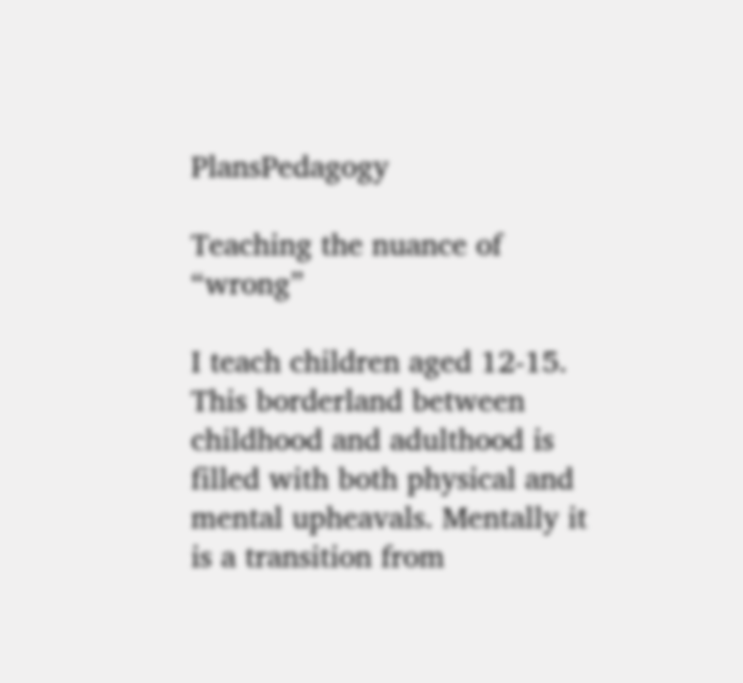PlansPedagogy

Teaching the nuance of “wrong”

I teach children aged 12-15.  This borderland between childhood and adulthood is filled with both physical and mental upheavals. Mentally it is a transition from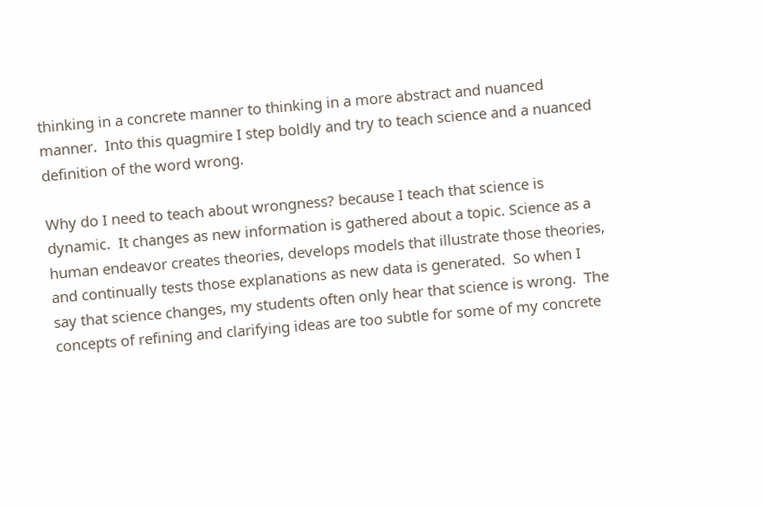thinking in a concrete manner to thinking in a more abstract and nuanced manner.  Into this quagmire I step boldly and try to teach science and a nuanced definition of the word wrong.

Why do I need to teach about wrongness? because I teach that science is dynamic.  It changes as new information is gathered about a topic. Science as a human endeavor creates theories, develops models that illustrate those theories, and continually tests those explanations as new data is generated.  So when I say that science changes, my students often only hear that science is wrong.  The concepts of refining and clarifying ideas are too subtle for some of my concrete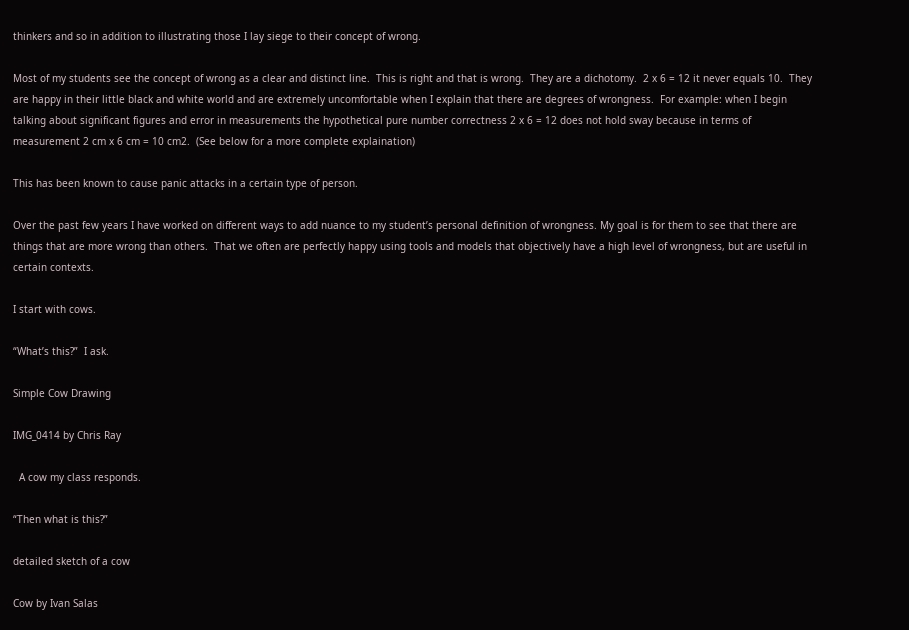thinkers and so in addition to illustrating those I lay siege to their concept of wrong.

Most of my students see the concept of wrong as a clear and distinct line.  This is right and that is wrong.  They are a dichotomy.  2 x 6 = 12 it never equals 10.  They are happy in their little black and white world and are extremely uncomfortable when I explain that there are degrees of wrongness.  For example: when I begin talking about significant figures and error in measurements the hypothetical pure number correctness 2 x 6 = 12 does not hold sway because in terms of measurement 2 cm x 6 cm = 10 cm2.  (See below for a more complete explaination)

This has been known to cause panic attacks in a certain type of person.

Over the past few years I have worked on different ways to add nuance to my student’s personal definition of wrongness. My goal is for them to see that there are things that are more wrong than others.  That we often are perfectly happy using tools and models that objectively have a high level of wrongness, but are useful in certain contexts.

I start with cows.

“What’s this?”  I ask.

Simple Cow Drawing

IMG_0414 by Chris Ray

  A cow my class responds.

“Then what is this?”

detailed sketch of a cow

Cow by Ivan Salas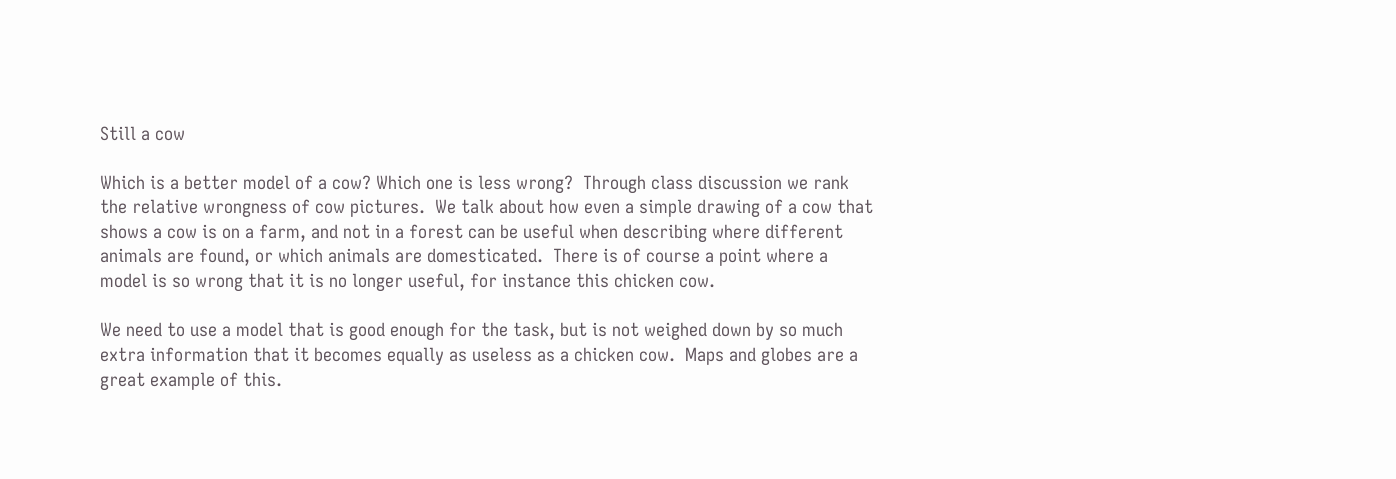Still a cow

Which is a better model of a cow? Which one is less wrong?  Through class discussion we rank the relative wrongness of cow pictures.  We talk about how even a simple drawing of a cow that shows a cow is on a farm, and not in a forest can be useful when describing where different animals are found, or which animals are domesticated.  There is of course a point where a model is so wrong that it is no longer useful, for instance this chicken cow.

We need to use a model that is good enough for the task, but is not weighed down by so much extra information that it becomes equally as useless as a chicken cow.  Maps and globes are a great example of this.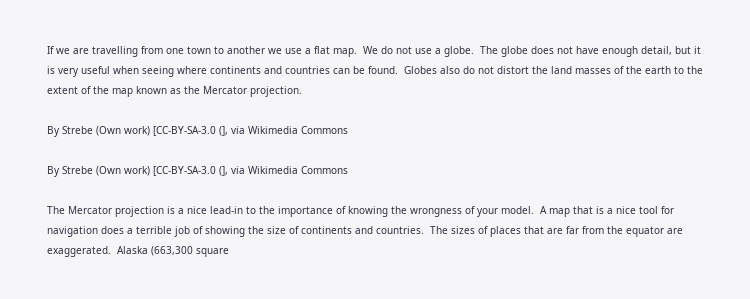If we are travelling from one town to another we use a flat map.  We do not use a globe.  The globe does not have enough detail, but it is very useful when seeing where continents and countries can be found.  Globes also do not distort the land masses of the earth to the extent of the map known as the Mercator projection.

By Strebe (Own work) [CC-BY-SA-3.0 (], via Wikimedia Commons

By Strebe (Own work) [CC-BY-SA-3.0 (], via Wikimedia Commons

The Mercator projection is a nice lead-in to the importance of knowing the wrongness of your model.  A map that is a nice tool for navigation does a terrible job of showing the size of continents and countries.  The sizes of places that are far from the equator are exaggerated.  Alaska (663,300 square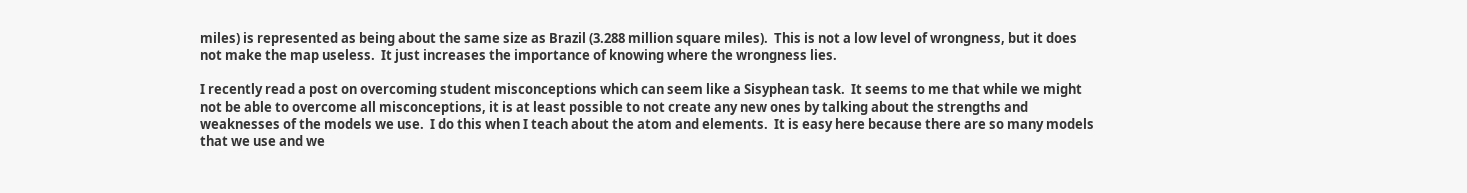miles) is represented as being about the same size as Brazil (3.288 million square miles).  This is not a low level of wrongness, but it does not make the map useless.  It just increases the importance of knowing where the wrongness lies.

I recently read a post on overcoming student misconceptions which can seem like a Sisyphean task.  It seems to me that while we might not be able to overcome all misconceptions, it is at least possible to not create any new ones by talking about the strengths and weaknesses of the models we use.  I do this when I teach about the atom and elements.  It is easy here because there are so many models that we use and we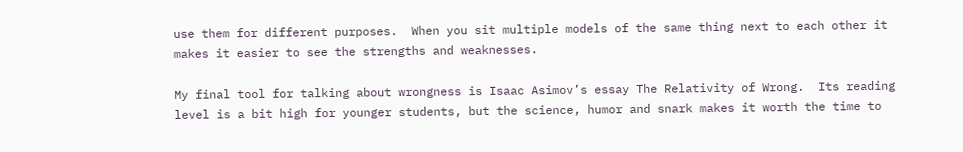use them for different purposes.  When you sit multiple models of the same thing next to each other it makes it easier to see the strengths and weaknesses.

My final tool for talking about wrongness is Isaac Asimov’s essay The Relativity of Wrong.  Its reading level is a bit high for younger students, but the science, humor and snark makes it worth the time to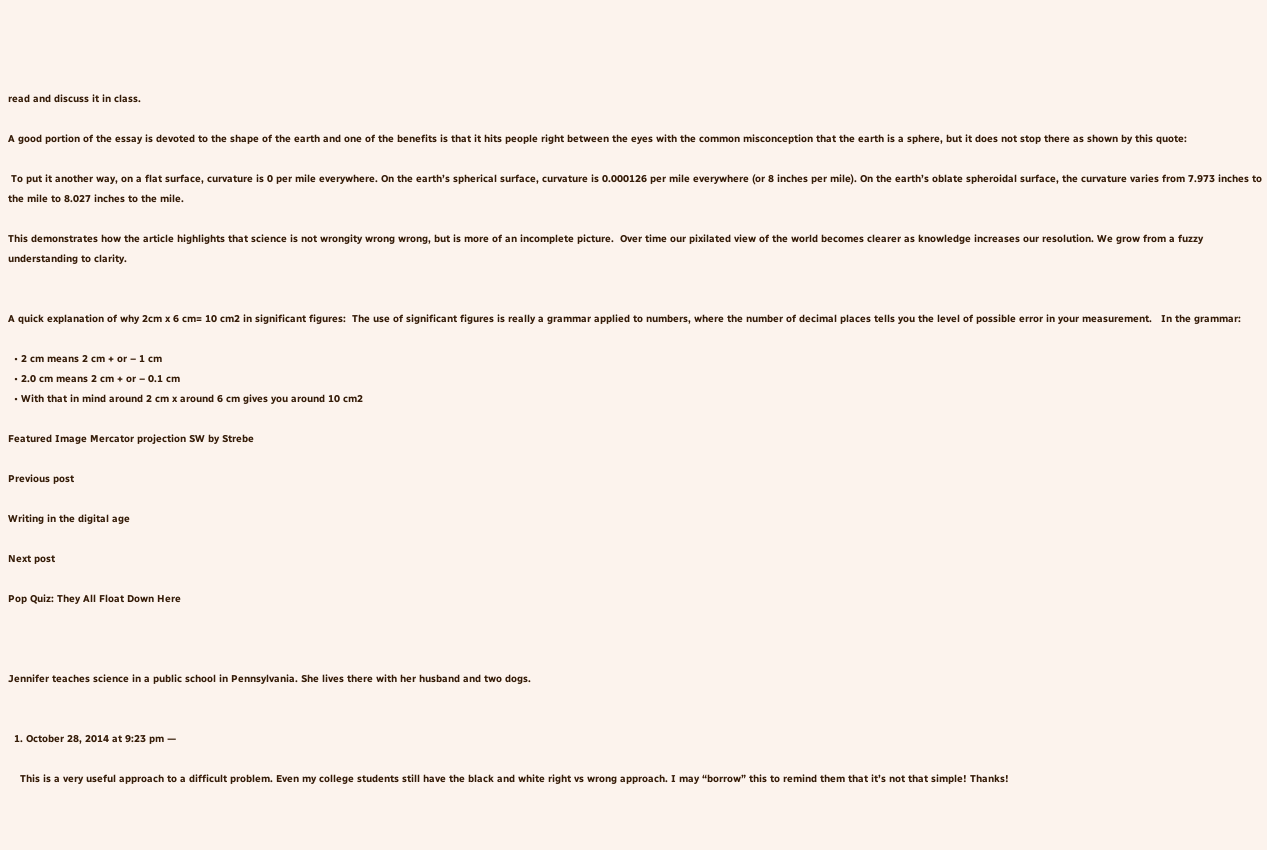read and discuss it in class.

A good portion of the essay is devoted to the shape of the earth and one of the benefits is that it hits people right between the eyes with the common misconception that the earth is a sphere, but it does not stop there as shown by this quote:

 To put it another way, on a flat surface, curvature is 0 per mile everywhere. On the earth’s spherical surface, curvature is 0.000126 per mile everywhere (or 8 inches per mile). On the earth’s oblate spheroidal surface, the curvature varies from 7.973 inches to the mile to 8.027 inches to the mile.

This demonstrates how the article highlights that science is not wrongity wrong wrong, but is more of an incomplete picture.  Over time our pixilated view of the world becomes clearer as knowledge increases our resolution. We grow from a fuzzy understanding to clarity.


A quick explanation of why 2cm x 6 cm= 10 cm2 in significant figures:  The use of significant figures is really a grammar applied to numbers, where the number of decimal places tells you the level of possible error in your measurement.   In the grammar:

  • 2 cm means 2 cm + or – 1 cm
  • 2.0 cm means 2 cm + or – 0.1 cm
  • With that in mind around 2 cm x around 6 cm gives you around 10 cm2

Featured Image Mercator projection SW by Strebe

Previous post

Writing in the digital age

Next post

Pop Quiz: They All Float Down Here



Jennifer teaches science in a public school in Pennsylvania. She lives there with her husband and two dogs.


  1. October 28, 2014 at 9:23 pm —

    This is a very useful approach to a difficult problem. Even my college students still have the black and white right vs wrong approach. I may “borrow” this to remind them that it’s not that simple! Thanks!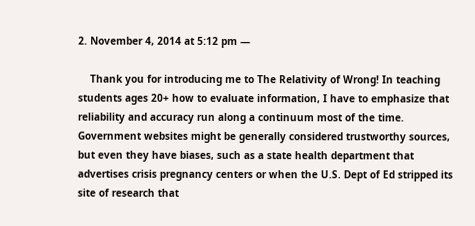2. November 4, 2014 at 5:12 pm —

    Thank you for introducing me to The Relativity of Wrong! In teaching students ages 20+ how to evaluate information, I have to emphasize that reliability and accuracy run along a continuum most of the time. Government websites might be generally considered trustworthy sources, but even they have biases, such as a state health department that advertises crisis pregnancy centers or when the U.S. Dept of Ed stripped its site of research that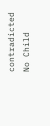contradicted No Child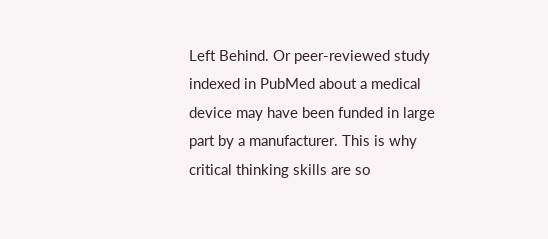Left Behind. Or peer-reviewed study indexed in PubMed about a medical device may have been funded in large part by a manufacturer. This is why critical thinking skills are so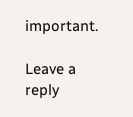important.

Leave a reply